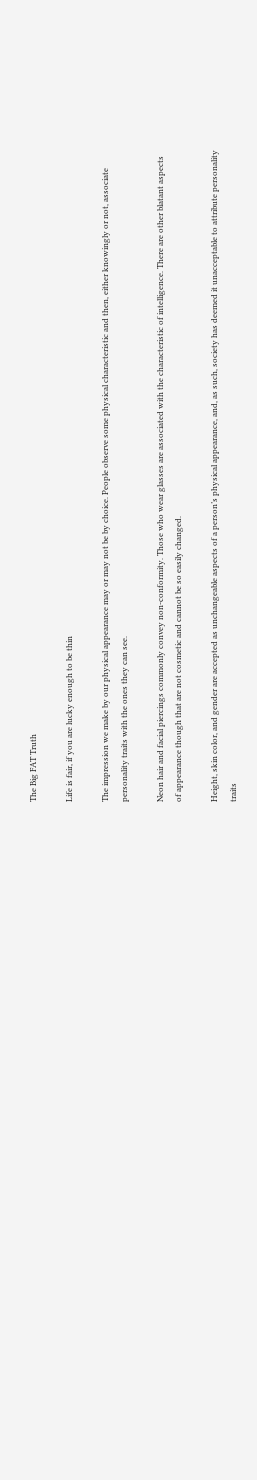The Big FAT Truth

Life is fair, if you are lucky enough to be thin

The impression we make by our physical appearance may or may not be by choice. People observe some physical characteristic and then, either knowingly or not, associate personality traits with the ones they can see.

Neon hair and facial piercings commonly convey non-conformity. Those who wear glasses are associated with the characteristic of intelligence. There are other blatant aspects of appearance though that are not cosmetic and cannot be so easily changed.

Height, skin color, and gender are accepted as unchangeable aspects of a person’s physical appearance, and, as such, society has deemed it unacceptable to attribute personality traits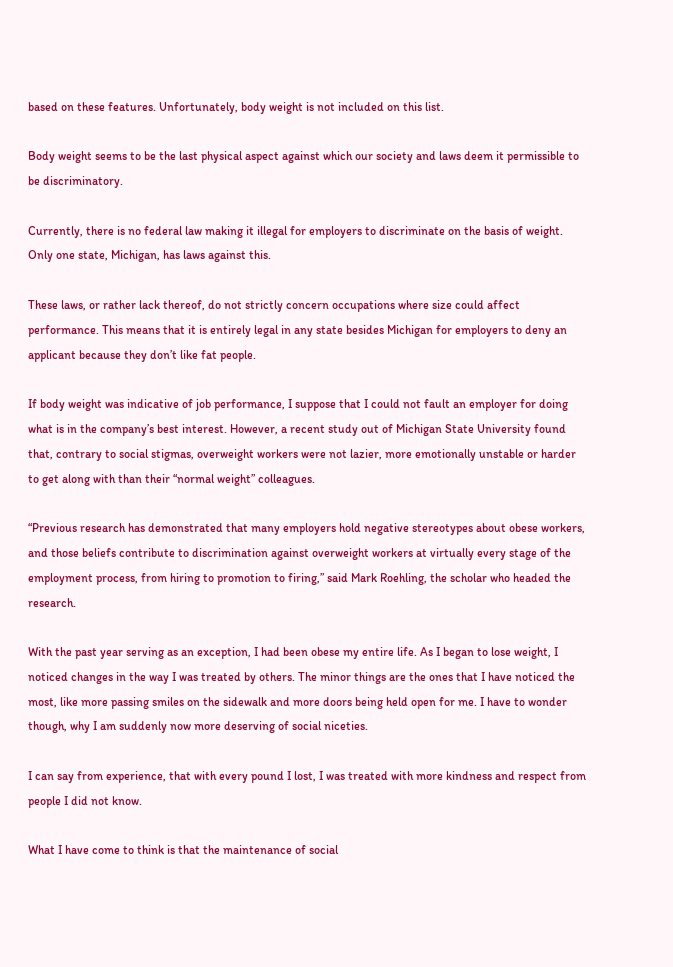based on these features. Unfortunately, body weight is not included on this list.

Body weight seems to be the last physical aspect against which our society and laws deem it permissible to be discriminatory.

Currently, there is no federal law making it illegal for employers to discriminate on the basis of weight. Only one state, Michigan, has laws against this.

These laws, or rather lack thereof, do not strictly concern occupations where size could affect performance. This means that it is entirely legal in any state besides Michigan for employers to deny an applicant because they don’t like fat people.

If body weight was indicative of job performance, I suppose that I could not fault an employer for doing what is in the company’s best interest. However, a recent study out of Michigan State University found that, contrary to social stigmas, overweight workers were not lazier, more emotionally unstable or harder to get along with than their “normal weight” colleagues.

“Previous research has demonstrated that many employers hold negative stereotypes about obese workers, and those beliefs contribute to discrimination against overweight workers at virtually every stage of the employment process, from hiring to promotion to firing,” said Mark Roehling, the scholar who headed the research.

With the past year serving as an exception, I had been obese my entire life. As I began to lose weight, I noticed changes in the way I was treated by others. The minor things are the ones that I have noticed the most, like more passing smiles on the sidewalk and more doors being held open for me. I have to wonder though, why I am suddenly now more deserving of social niceties.

I can say from experience, that with every pound I lost, I was treated with more kindness and respect from people I did not know.

What I have come to think is that the maintenance of social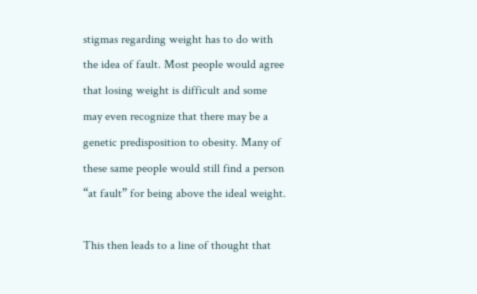stigmas regarding weight has to do with the idea of fault. Most people would agree that losing weight is difficult and some may even recognize that there may be a genetic predisposition to obesity. Many of these same people would still find a person “at fault” for being above the ideal weight.

This then leads to a line of thought that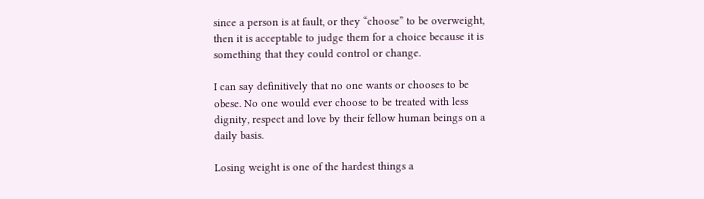since a person is at fault, or they “choose” to be overweight, then it is acceptable to judge them for a choice because it is something that they could control or change.

I can say definitively that no one wants or chooses to be obese. No one would ever choose to be treated with less dignity, respect and love by their fellow human beings on a daily basis.

Losing weight is one of the hardest things a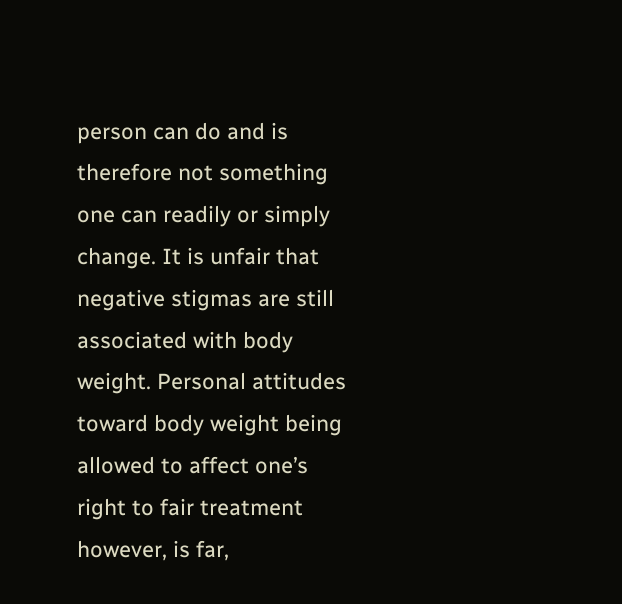person can do and is therefore not something one can readily or simply change. It is unfair that negative stigmas are still associated with body weight. Personal attitudes toward body weight being allowed to affect one’s right to fair treatment however, is far,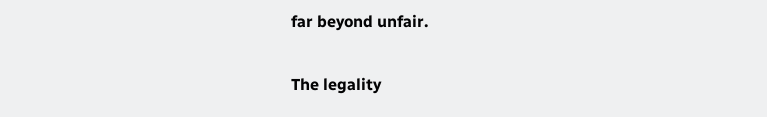far beyond unfair.

The legality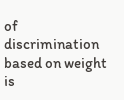of discrimination based on weight is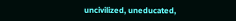uncivilized, uneducated,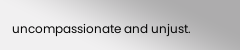uncompassionate and unjust.